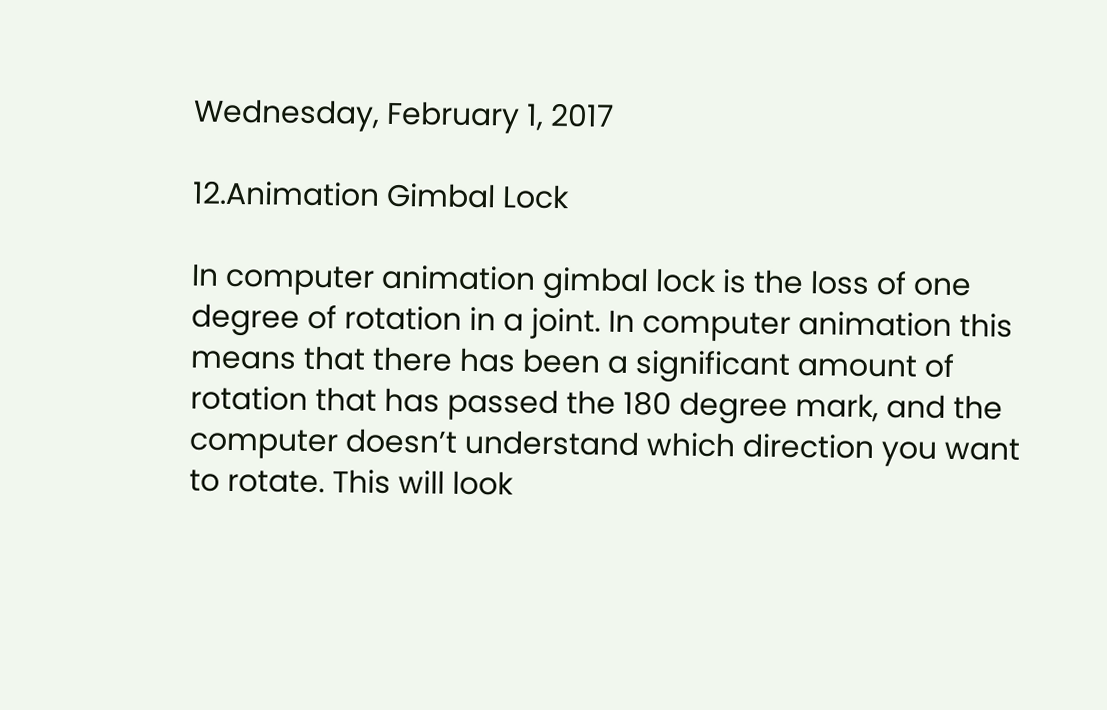Wednesday, February 1, 2017

12.Animation Gimbal Lock

In computer animation gimbal lock is the loss of one degree of rotation in a joint. In computer animation this means that there has been a significant amount of rotation that has passed the 180 degree mark, and the computer doesn’t understand which direction you want to rotate. This will look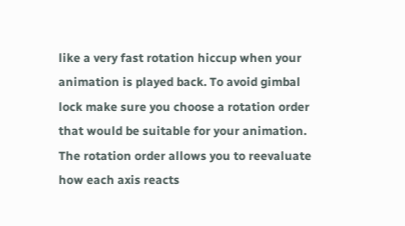like a very fast rotation hiccup when your animation is played back. To avoid gimbal lock make sure you choose a rotation order that would be suitable for your animation. The rotation order allows you to reevaluate how each axis reacts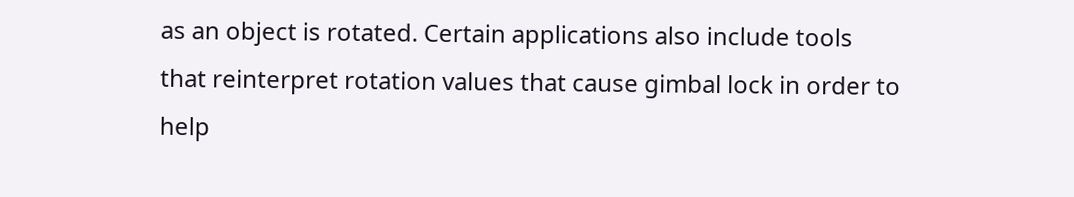as an object is rotated. Certain applications also include tools that reinterpret rotation values that cause gimbal lock in order to help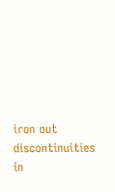iron out discontinuities in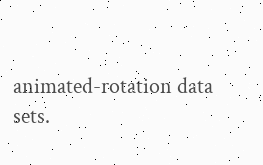animated-rotation data sets.